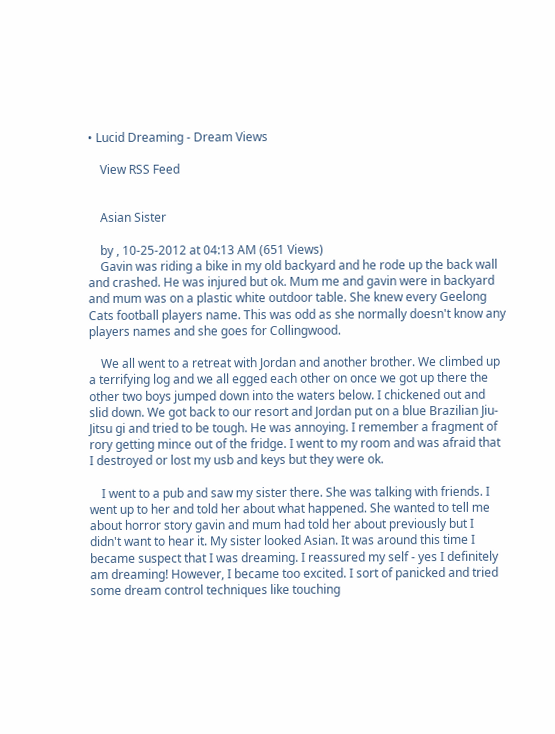• Lucid Dreaming - Dream Views

    View RSS Feed


    Asian Sister

    by , 10-25-2012 at 04:13 AM (651 Views)
    Gavin was riding a bike in my old backyard and he rode up the back wall and crashed. He was injured but ok. Mum me and gavin were in backyard and mum was on a plastic white outdoor table. She knew every Geelong Cats football players name. This was odd as she normally doesn't know any players names and she goes for Collingwood.

    We all went to a retreat with Jordan and another brother. We climbed up a terrifying log and we all egged each other on once we got up there the other two boys jumped down into the waters below. I chickened out and slid down. We got back to our resort and Jordan put on a blue Brazilian Jiu-Jitsu gi and tried to be tough. He was annoying. I remember a fragment of rory getting mince out of the fridge. I went to my room and was afraid that I destroyed or lost my usb and keys but they were ok.

    I went to a pub and saw my sister there. She was talking with friends. I went up to her and told her about what happened. She wanted to tell me about horror story gavin and mum had told her about previously but I didn't want to hear it. My sister looked Asian. It was around this time I became suspect that I was dreaming. I reassured my self - yes I definitely am dreaming! However, I became too excited. I sort of panicked and tried some dream control techniques like touching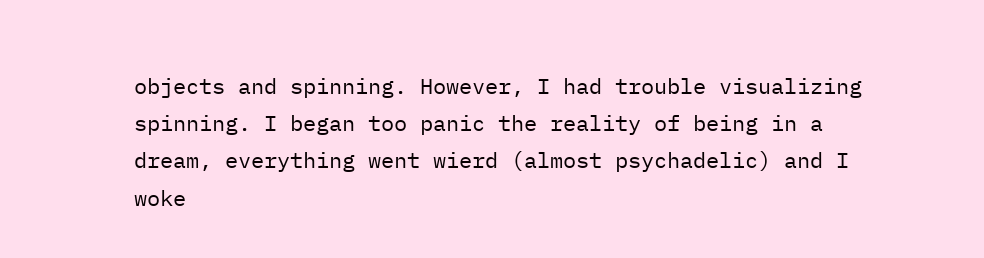objects and spinning. However, I had trouble visualizing spinning. I began too panic the reality of being in a dream, everything went wierd (almost psychadelic) and I woke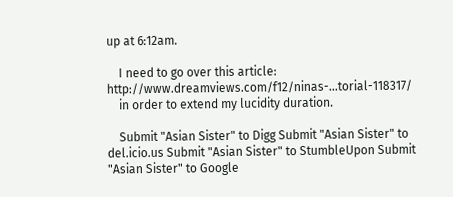up at 6:12am.

    I need to go over this article: http://www.dreamviews.com/f12/ninas-...torial-118317/
    in order to extend my lucidity duration.

    Submit "Asian Sister" to Digg Submit "Asian Sister" to del.icio.us Submit "Asian Sister" to StumbleUpon Submit "Asian Sister" to Google